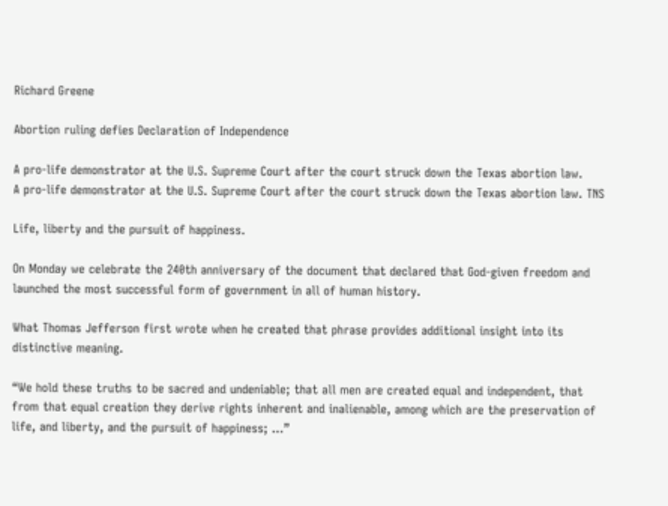Richard Greene

Abortion ruling defies Declaration of Independence

A pro-life demonstrator at the U.S. Supreme Court after the court struck down the Texas abortion law.
A pro-life demonstrator at the U.S. Supreme Court after the court struck down the Texas abortion law. TNS

Life, liberty and the pursuit of happiness.

On Monday we celebrate the 240th anniversary of the document that declared that God-given freedom and launched the most successful form of government in all of human history.

What Thomas Jefferson first wrote when he created that phrase provides additional insight into its distinctive meaning.

“We hold these truths to be sacred and undeniable; that all men are created equal and independent, that from that equal creation they derive rights inherent and inalienable, among which are the preservation of life, and liberty, and the pursuit of happiness; …”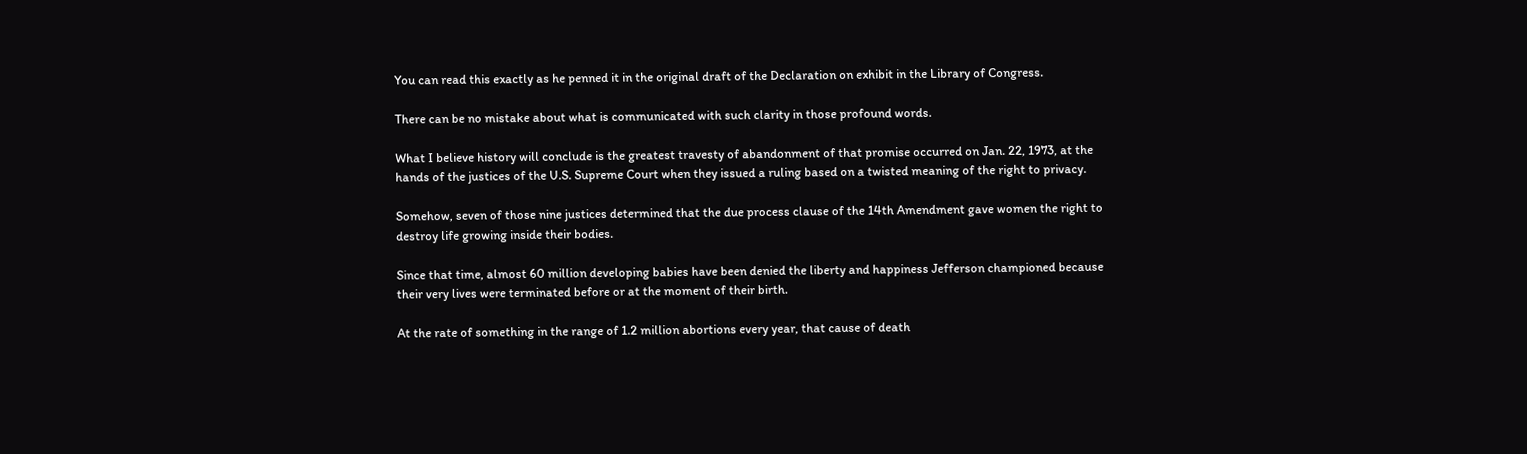You can read this exactly as he penned it in the original draft of the Declaration on exhibit in the Library of Congress.

There can be no mistake about what is communicated with such clarity in those profound words.

What I believe history will conclude is the greatest travesty of abandonment of that promise occurred on Jan. 22, 1973, at the hands of the justices of the U.S. Supreme Court when they issued a ruling based on a twisted meaning of the right to privacy.

Somehow, seven of those nine justices determined that the due process clause of the 14th Amendment gave women the right to destroy life growing inside their bodies.

Since that time, almost 60 million developing babies have been denied the liberty and happiness Jefferson championed because their very lives were terminated before or at the moment of their birth.

At the rate of something in the range of 1.2 million abortions every year, that cause of death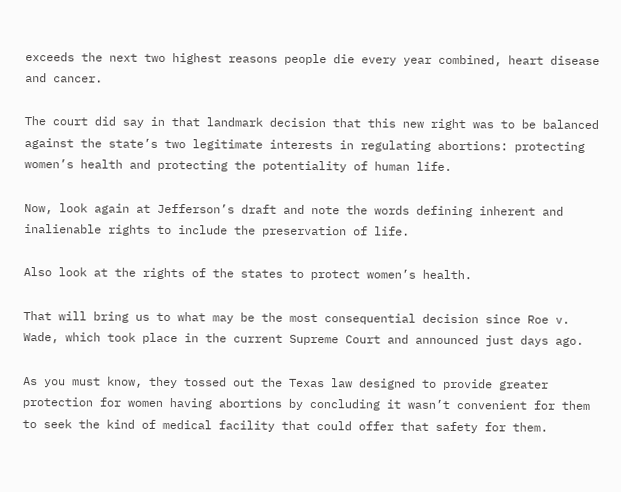exceeds the next two highest reasons people die every year combined, heart disease and cancer.

The court did say in that landmark decision that this new right was to be balanced against the state’s two legitimate interests in regulating abortions: protecting women’s health and protecting the potentiality of human life.

Now, look again at Jefferson’s draft and note the words defining inherent and inalienable rights to include the preservation of life.

Also look at the rights of the states to protect women’s health.

That will bring us to what may be the most consequential decision since Roe v. Wade, which took place in the current Supreme Court and announced just days ago.

As you must know, they tossed out the Texas law designed to provide greater protection for women having abortions by concluding it wasn’t convenient for them to seek the kind of medical facility that could offer that safety for them.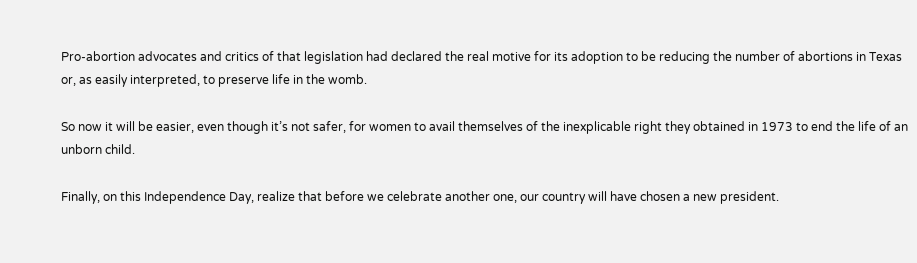Pro-abortion advocates and critics of that legislation had declared the real motive for its adoption to be reducing the number of abortions in Texas or, as easily interpreted, to preserve life in the womb.

So now it will be easier, even though it’s not safer, for women to avail themselves of the inexplicable right they obtained in 1973 to end the life of an unborn child.

Finally, on this Independence Day, realize that before we celebrate another one, our country will have chosen a new president.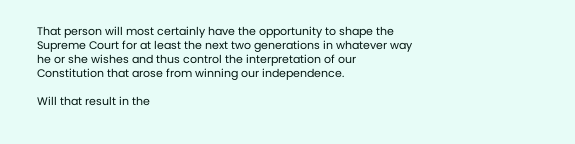That person will most certainly have the opportunity to shape the Supreme Court for at least the next two generations in whatever way he or she wishes and thus control the interpretation of our Constitution that arose from winning our independence.

Will that result in the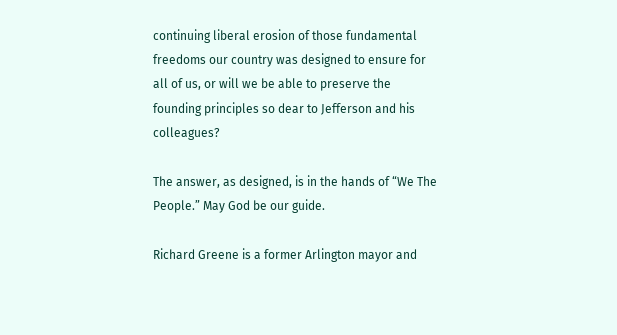continuing liberal erosion of those fundamental freedoms our country was designed to ensure for all of us, or will we be able to preserve the founding principles so dear to Jefferson and his colleagues?

The answer, as designed, is in the hands of “We The People.” May God be our guide.

Richard Greene is a former Arlington mayor and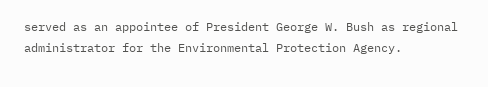served as an appointee of President George W. Bush as regional administrator for the Environmental Protection Agency.